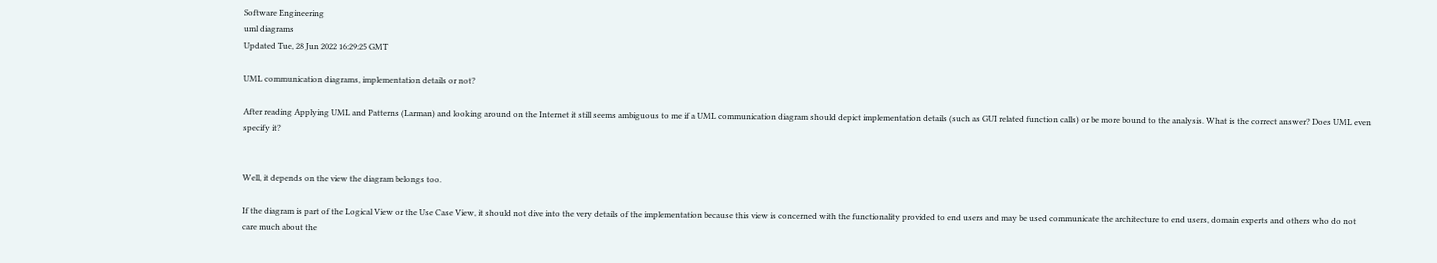Software Engineering
uml diagrams
Updated Tue, 28 Jun 2022 16:29:25 GMT

UML communication diagrams, implementation details or not?

After reading Applying UML and Patterns (Larman) and looking around on the Internet it still seems ambiguous to me if a UML communication diagram should depict implementation details (such as GUI related function calls) or be more bound to the analysis. What is the correct answer? Does UML even specify it?


Well, it depends on the view the diagram belongs too.

If the diagram is part of the Logical View or the Use Case View, it should not dive into the very details of the implementation because this view is concerned with the functionality provided to end users and may be used communicate the architecture to end users, domain experts and others who do not care much about the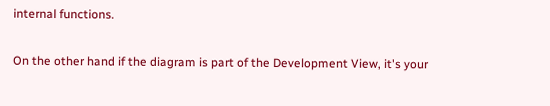internal functions.

On the other hand if the diagram is part of the Development View, it's your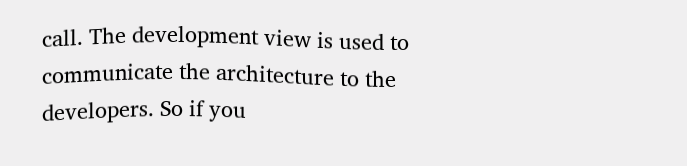call. The development view is used to communicate the architecture to the developers. So if you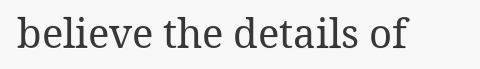believe the details of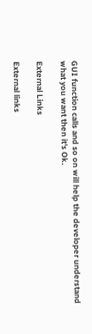GUI function calls and so on will help the developer understand what you want then it's Ok.

External Links

External links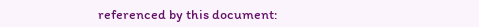referenced by this document: